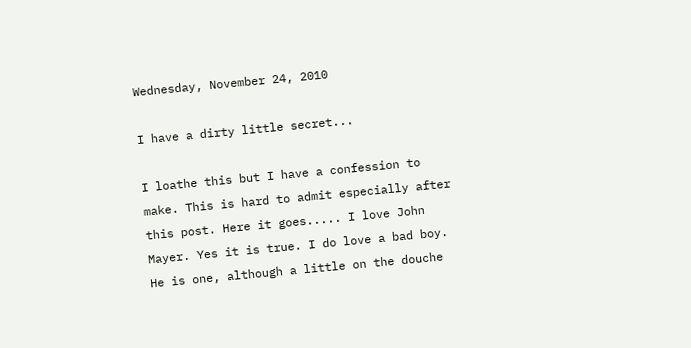Wednesday, November 24, 2010

I have a dirty little secret...

I loathe this but I have a confession to make. This is hard to admit especially after this post. Here it goes..... I love John Mayer. Yes it is true. I do love a bad boy. He is one, although a little on the douche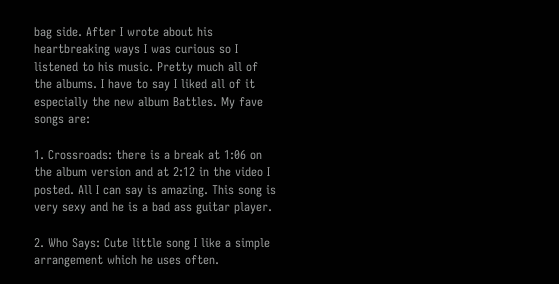bag side. After I wrote about his heartbreaking ways I was curious so I listened to his music. Pretty much all of the albums. I have to say I liked all of it especially the new album Battles. My fave songs are:

1. Crossroads: there is a break at 1:06 on the album version and at 2:12 in the video I posted. All I can say is amazing. This song is very sexy and he is a bad ass guitar player.

2. Who Says: Cute little song I like a simple arrangement which he uses often.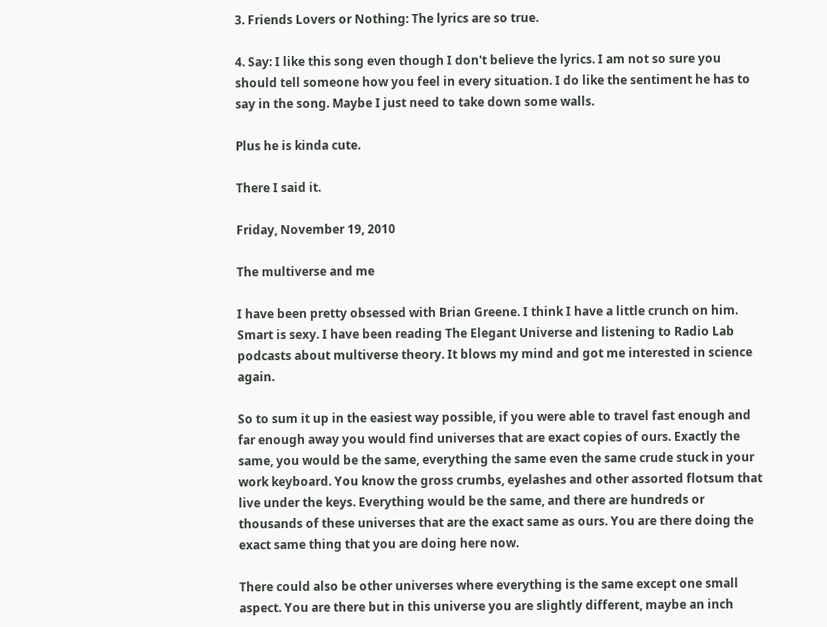3. Friends Lovers or Nothing: The lyrics are so true.

4. Say: I like this song even though I don't believe the lyrics. I am not so sure you should tell someone how you feel in every situation. I do like the sentiment he has to say in the song. Maybe I just need to take down some walls.

Plus he is kinda cute.

There I said it.

Friday, November 19, 2010

The multiverse and me

I have been pretty obsessed with Brian Greene. I think I have a little crunch on him. Smart is sexy. I have been reading The Elegant Universe and listening to Radio Lab podcasts about multiverse theory. It blows my mind and got me interested in science again.

So to sum it up in the easiest way possible, if you were able to travel fast enough and far enough away you would find universes that are exact copies of ours. Exactly the same, you would be the same, everything the same even the same crude stuck in your work keyboard. You know the gross crumbs, eyelashes and other assorted flotsum that live under the keys. Everything would be the same, and there are hundreds or thousands of these universes that are the exact same as ours. You are there doing the exact same thing that you are doing here now.

There could also be other universes where everything is the same except one small aspect. You are there but in this universe you are slightly different, maybe an inch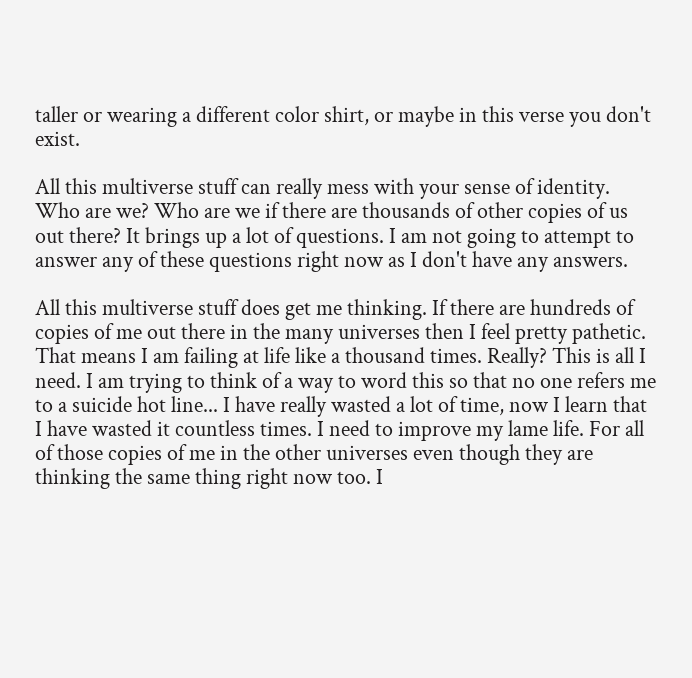taller or wearing a different color shirt, or maybe in this verse you don't exist.

All this multiverse stuff can really mess with your sense of identity. Who are we? Who are we if there are thousands of other copies of us out there? It brings up a lot of questions. I am not going to attempt to answer any of these questions right now as I don't have any answers.

All this multiverse stuff does get me thinking. If there are hundreds of copies of me out there in the many universes then I feel pretty pathetic. That means I am failing at life like a thousand times. Really? This is all I need. I am trying to think of a way to word this so that no one refers me to a suicide hot line... I have really wasted a lot of time, now I learn that I have wasted it countless times. I need to improve my lame life. For all of those copies of me in the other universes even though they are thinking the same thing right now too. I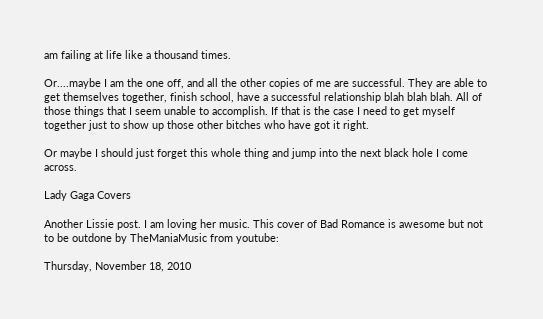am failing at life like a thousand times.

Or....maybe I am the one off, and all the other copies of me are successful. They are able to get themselves together, finish school, have a successful relationship blah blah blah. All of those things that I seem unable to accomplish. If that is the case I need to get myself together just to show up those other bitches who have got it right.

Or maybe I should just forget this whole thing and jump into the next black hole I come across.

Lady Gaga Covers

Another Lissie post. I am loving her music. This cover of Bad Romance is awesome but not to be outdone by TheManiaMusic from youtube:

Thursday, November 18, 2010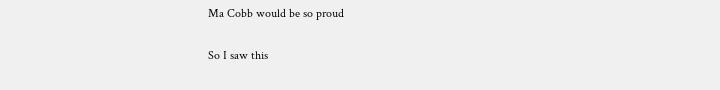Ma Cobb would be so proud

So I saw this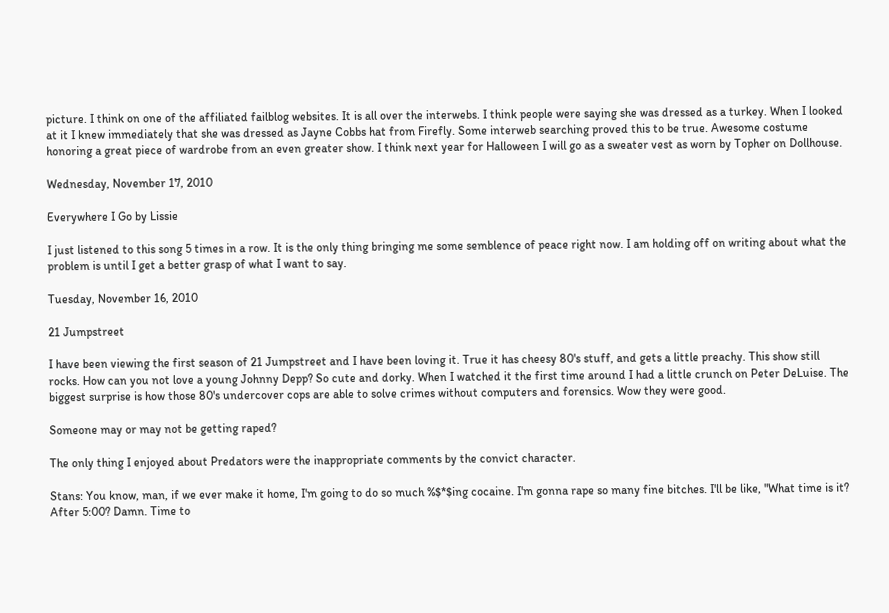picture. I think on one of the affiliated failblog websites. It is all over the interwebs. I think people were saying she was dressed as a turkey. When I looked at it I knew immediately that she was dressed as Jayne Cobbs hat from Firefly. Some interweb searching proved this to be true. Awesome costume honoring a great piece of wardrobe from an even greater show. I think next year for Halloween I will go as a sweater vest as worn by Topher on Dollhouse.

Wednesday, November 17, 2010

Everywhere I Go by Lissie

I just listened to this song 5 times in a row. It is the only thing bringing me some semblence of peace right now. I am holding off on writing about what the problem is until I get a better grasp of what I want to say.

Tuesday, November 16, 2010

21 Jumpstreet

I have been viewing the first season of 21 Jumpstreet and I have been loving it. True it has cheesy 80's stuff, and gets a little preachy. This show still rocks. How can you not love a young Johnny Depp? So cute and dorky. When I watched it the first time around I had a little crunch on Peter DeLuise. The biggest surprise is how those 80's undercover cops are able to solve crimes without computers and forensics. Wow they were good.

Someone may or may not be getting raped?

The only thing I enjoyed about Predators were the inappropriate comments by the convict character.

Stans: You know, man, if we ever make it home, I'm going to do so much %$*$ing cocaine. I'm gonna rape so many fine bitches. I'll be like, "What time is it? After 5:00? Damn. Time to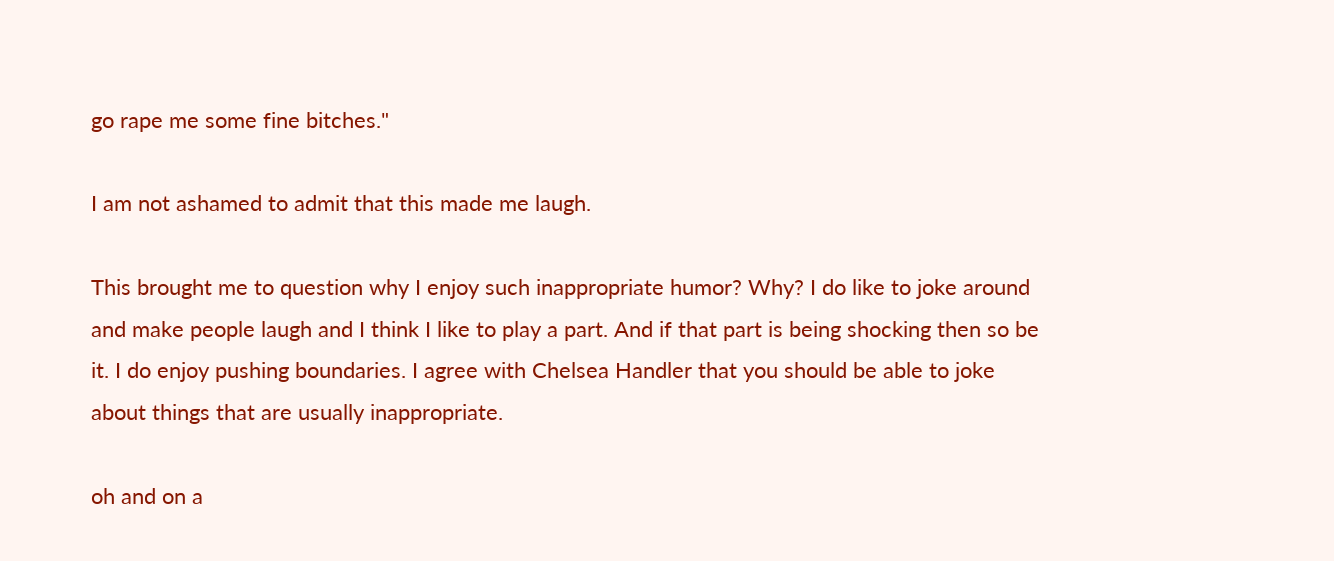go rape me some fine bitches."

I am not ashamed to admit that this made me laugh.

This brought me to question why I enjoy such inappropriate humor? Why? I do like to joke around and make people laugh and I think I like to play a part. And if that part is being shocking then so be it. I do enjoy pushing boundaries. I agree with Chelsea Handler that you should be able to joke about things that are usually inappropriate.

oh and on a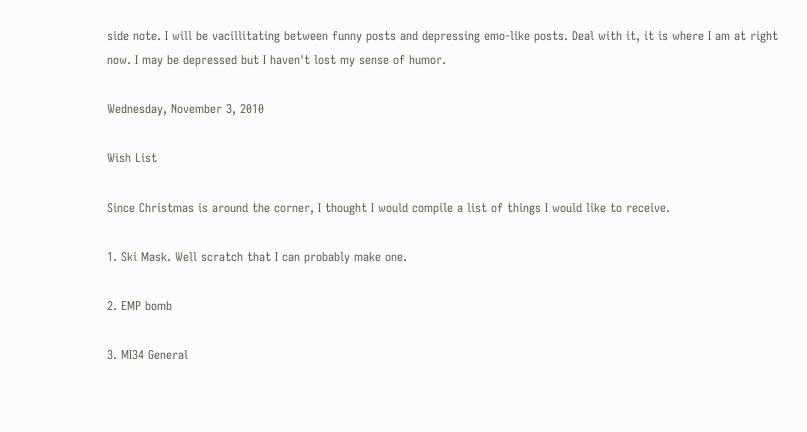side note. I will be vacillitating between funny posts and depressing emo-like posts. Deal with it, it is where I am at right now. I may be depressed but I haven't lost my sense of humor.

Wednesday, November 3, 2010

Wish List

Since Christmas is around the corner, I thought I would compile a list of things I would like to receive.

1. Ski Mask. Well scratch that I can probably make one.

2. EMP bomb

3. MI34 General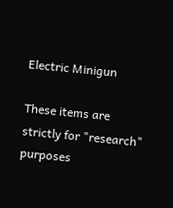Electric Minigun

These items are strictly for "research" purposes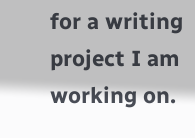for a writing project I am working on.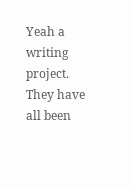Yeah a writing project. They have all been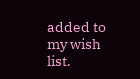added to my wish list.